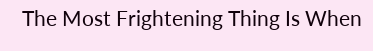The Most Frightening Thing Is When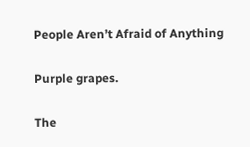People Aren’t Afraid of Anything

Purple grapes.

The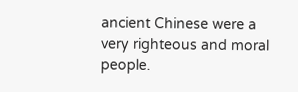ancient Chinese were a very righteous and moral people.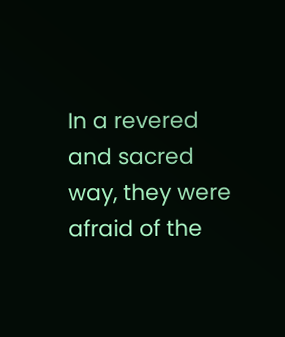In a revered and sacred way, they were afraid of the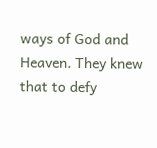ways of God and Heaven. They knew that to defy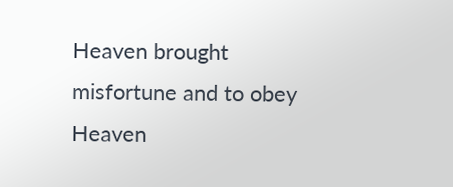Heaven brought misfortune and to obey Heaven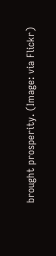brought prosperity. (Image: via Flickr)